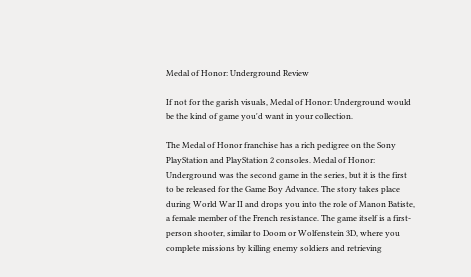Medal of Honor: Underground Review

If not for the garish visuals, Medal of Honor: Underground would be the kind of game you'd want in your collection.

The Medal of Honor franchise has a rich pedigree on the Sony PlayStation and PlayStation 2 consoles. Medal of Honor: Underground was the second game in the series, but it is the first to be released for the Game Boy Advance. The story takes place during World War II and drops you into the role of Manon Batiste, a female member of the French resistance. The game itself is a first-person shooter, similar to Doom or Wolfenstein 3D, where you complete missions by killing enemy soldiers and retrieving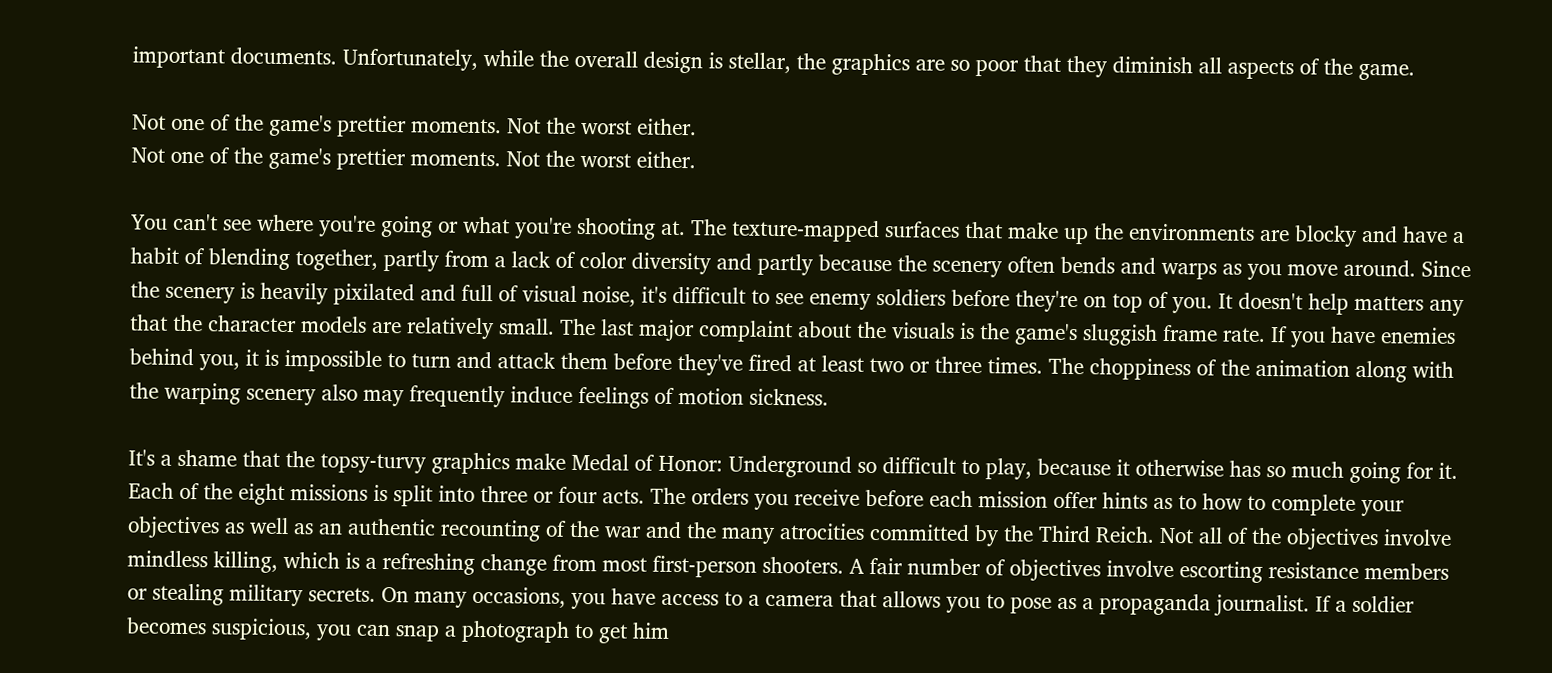important documents. Unfortunately, while the overall design is stellar, the graphics are so poor that they diminish all aspects of the game.

Not one of the game's prettier moments. Not the worst either.
Not one of the game's prettier moments. Not the worst either.

You can't see where you're going or what you're shooting at. The texture-mapped surfaces that make up the environments are blocky and have a habit of blending together, partly from a lack of color diversity and partly because the scenery often bends and warps as you move around. Since the scenery is heavily pixilated and full of visual noise, it's difficult to see enemy soldiers before they're on top of you. It doesn't help matters any that the character models are relatively small. The last major complaint about the visuals is the game's sluggish frame rate. If you have enemies behind you, it is impossible to turn and attack them before they've fired at least two or three times. The choppiness of the animation along with the warping scenery also may frequently induce feelings of motion sickness.

It's a shame that the topsy-turvy graphics make Medal of Honor: Underground so difficult to play, because it otherwise has so much going for it. Each of the eight missions is split into three or four acts. The orders you receive before each mission offer hints as to how to complete your objectives as well as an authentic recounting of the war and the many atrocities committed by the Third Reich. Not all of the objectives involve mindless killing, which is a refreshing change from most first-person shooters. A fair number of objectives involve escorting resistance members or stealing military secrets. On many occasions, you have access to a camera that allows you to pose as a propaganda journalist. If a soldier becomes suspicious, you can snap a photograph to get him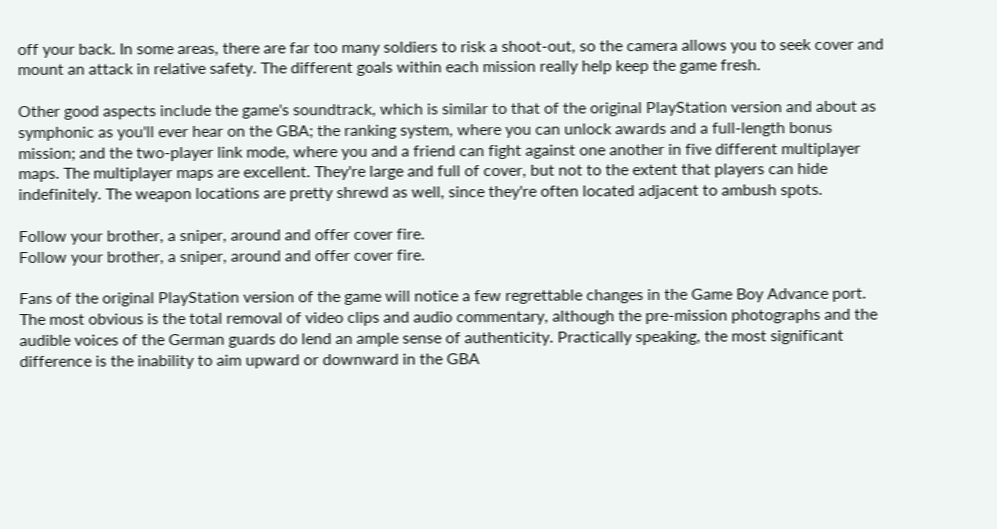off your back. In some areas, there are far too many soldiers to risk a shoot-out, so the camera allows you to seek cover and mount an attack in relative safety. The different goals within each mission really help keep the game fresh.

Other good aspects include the game's soundtrack, which is similar to that of the original PlayStation version and about as symphonic as you'll ever hear on the GBA; the ranking system, where you can unlock awards and a full-length bonus mission; and the two-player link mode, where you and a friend can fight against one another in five different multiplayer maps. The multiplayer maps are excellent. They're large and full of cover, but not to the extent that players can hide indefinitely. The weapon locations are pretty shrewd as well, since they're often located adjacent to ambush spots.

Follow your brother, a sniper, around and offer cover fire.
Follow your brother, a sniper, around and offer cover fire.

Fans of the original PlayStation version of the game will notice a few regrettable changes in the Game Boy Advance port. The most obvious is the total removal of video clips and audio commentary, although the pre-mission photographs and the audible voices of the German guards do lend an ample sense of authenticity. Practically speaking, the most significant difference is the inability to aim upward or downward in the GBA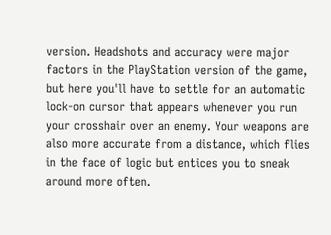version. Headshots and accuracy were major factors in the PlayStation version of the game, but here you'll have to settle for an automatic lock-on cursor that appears whenever you run your crosshair over an enemy. Your weapons are also more accurate from a distance, which flies in the face of logic but entices you to sneak around more often.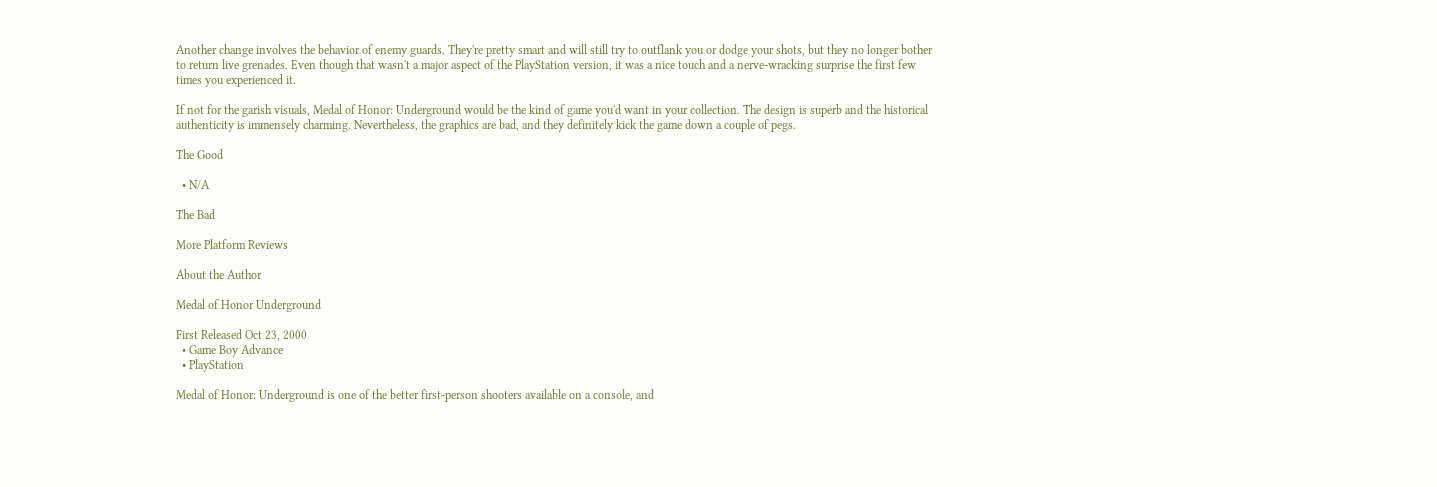Another change involves the behavior of enemy guards. They're pretty smart and will still try to outflank you or dodge your shots, but they no longer bother to return live grenades. Even though that wasn't a major aspect of the PlayStation version, it was a nice touch and a nerve-wracking surprise the first few times you experienced it.

If not for the garish visuals, Medal of Honor: Underground would be the kind of game you'd want in your collection. The design is superb and the historical authenticity is immensely charming. Nevertheless, the graphics are bad, and they definitely kick the game down a couple of pegs.

The Good

  • N/A

The Bad

More Platform Reviews

About the Author

Medal of Honor Underground

First Released Oct 23, 2000
  • Game Boy Advance
  • PlayStation

Medal of Honor: Underground is one of the better first-person shooters available on a console, and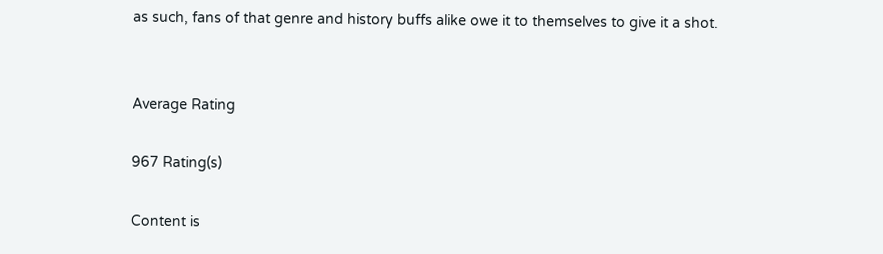as such, fans of that genre and history buffs alike owe it to themselves to give it a shot.


Average Rating

967 Rating(s)

Content is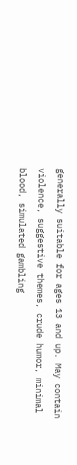generally suitable for ages 13 and up. May contain violence, suggestive themes, crude humor, minimal blood, simulated gambling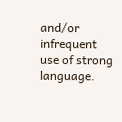and/or infrequent use of strong language.